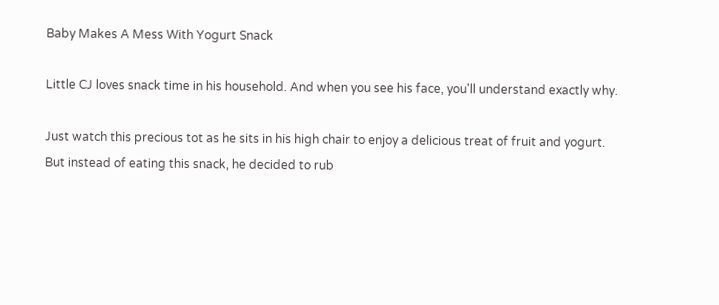Baby Makes A Mess With Yogurt Snack

Little CJ loves snack time in his household. And when you see his face, you'll understand exactly why.

Just watch this precious tot as he sits in his high chair to enjoy a delicious treat of fruit and yogurt. But instead of eating this snack, he decided to rub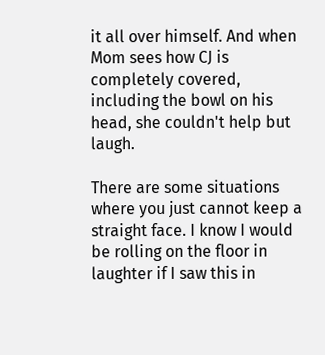it all over himself. And when Mom sees how CJ is completely covered, including the bowl on his head, she couldn't help but laugh.

There are some situations where you just cannot keep a straight face. I know I would be rolling on the floor in laughter if I saw this in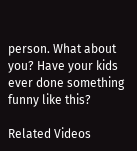person. What about you? Have your kids ever done something funny like this?

Related Videos